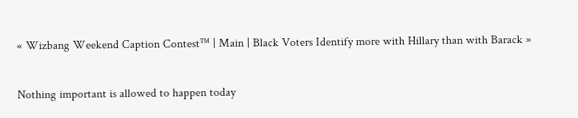« Wizbang Weekend Caption Contest™ | Main | Black Voters Identify more with Hillary than with Barack »

Nothing important is allowed to happen today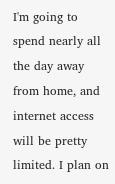I'm going to spend nearly all the day away from home, and internet access will be pretty limited. I plan on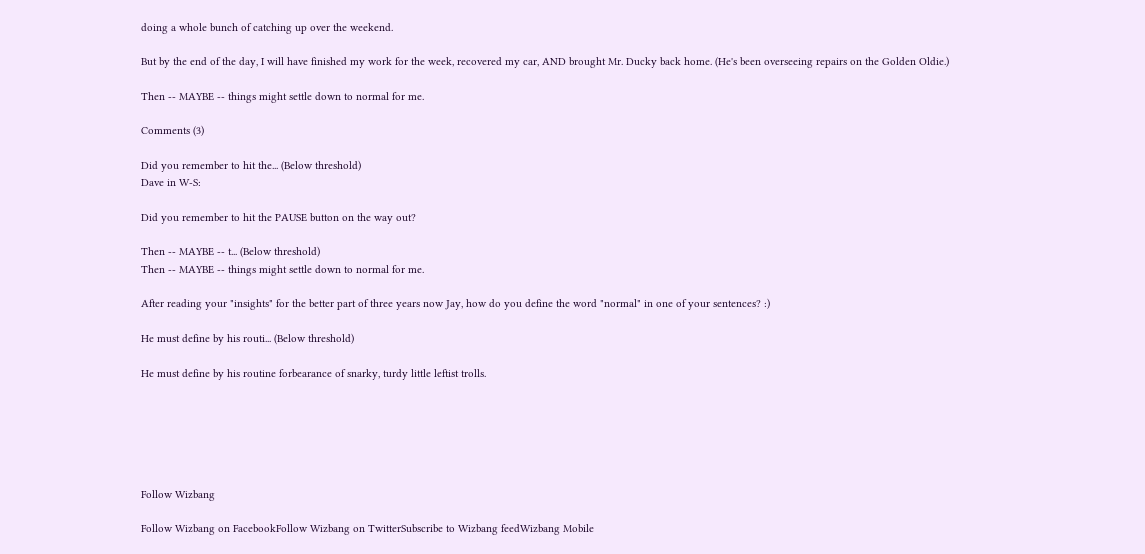doing a whole bunch of catching up over the weekend.

But by the end of the day, I will have finished my work for the week, recovered my car, AND brought Mr. Ducky back home. (He's been overseeing repairs on the Golden Oldie.)

Then -- MAYBE -- things might settle down to normal for me.

Comments (3)

Did you remember to hit the... (Below threshold)
Dave in W-S:

Did you remember to hit the PAUSE button on the way out?

Then -- MAYBE -- t... (Below threshold)
Then -- MAYBE -- things might settle down to normal for me.

After reading your "insights" for the better part of three years now Jay, how do you define the word "normal" in one of your sentences? :)

He must define by his routi... (Below threshold)

He must define by his routine forbearance of snarky, turdy little leftist trolls.






Follow Wizbang

Follow Wizbang on FacebookFollow Wizbang on TwitterSubscribe to Wizbang feedWizbang Mobile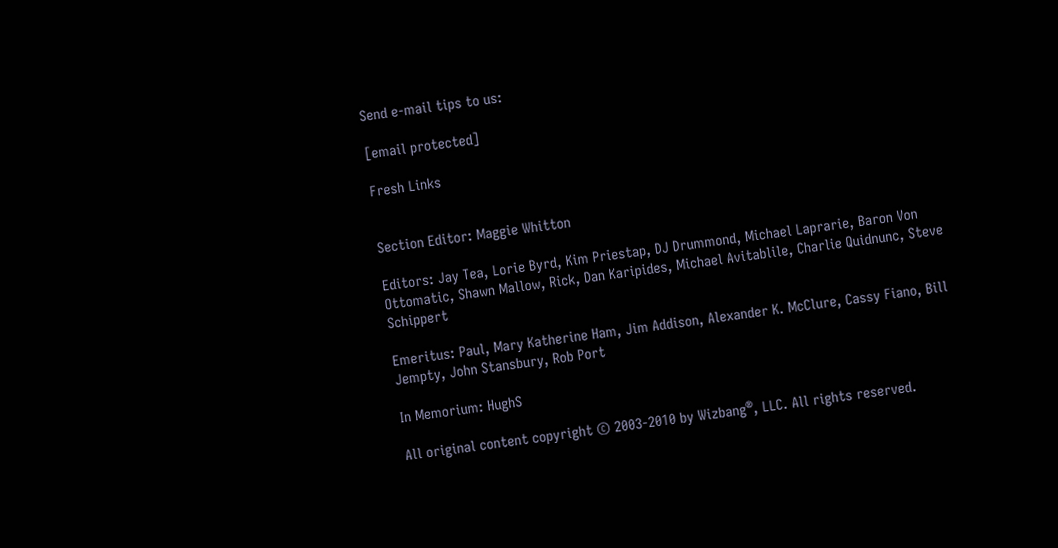Send e-mail tips to us:

[email protected]

Fresh Links


Section Editor: Maggie Whitton

Editors: Jay Tea, Lorie Byrd, Kim Priestap, DJ Drummond, Michael Laprarie, Baron Von Ottomatic, Shawn Mallow, Rick, Dan Karipides, Michael Avitablile, Charlie Quidnunc, Steve Schippert

Emeritus: Paul, Mary Katherine Ham, Jim Addison, Alexander K. McClure, Cassy Fiano, Bill Jempty, John Stansbury, Rob Port

In Memorium: HughS

All original content copyright © 2003-2010 by Wizbang®, LLC. All rights reserved.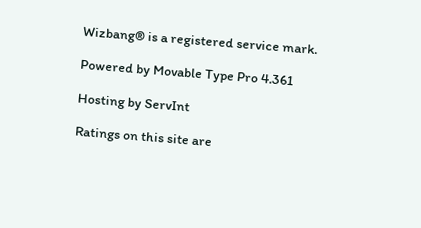Wizbang® is a registered service mark.

Powered by Movable Type Pro 4.361

Hosting by ServInt

Ratings on this site are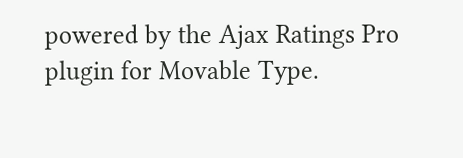powered by the Ajax Ratings Pro plugin for Movable Type.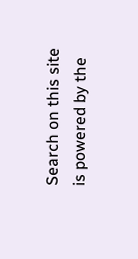Search on this site is powered by the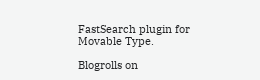FastSearch plugin for Movable Type.

Blogrolls on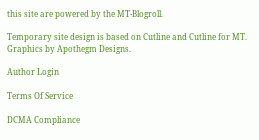this site are powered by the MT-Blogroll.

Temporary site design is based on Cutline and Cutline for MT. Graphics by Apothegm Designs.

Author Login

Terms Of Service

DCMA Compliance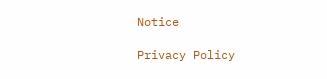Notice

Privacy Policy